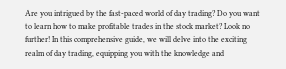Are you intrigued by the fast-paced world of day trading? Do you want to learn how to make profitable trades in the stock market? Look no further! In this comprehensive guide, we will delve into the exciting realm of day trading, equipping you with the knowledge and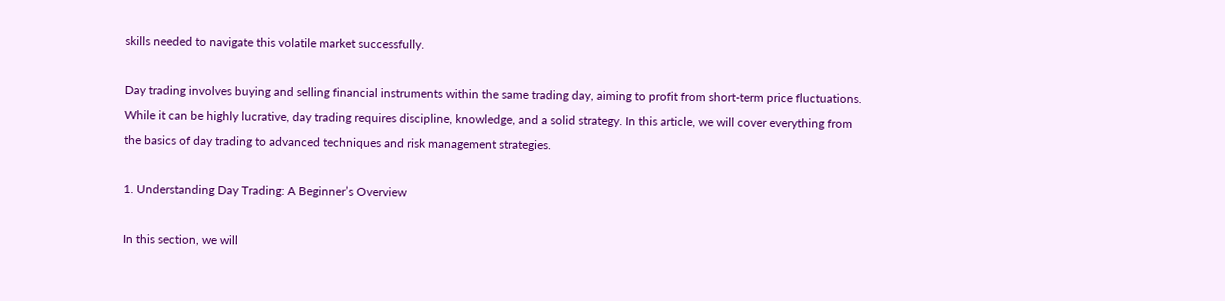skills needed to navigate this volatile market successfully.

Day trading involves buying and selling financial instruments within the same trading day, aiming to profit from short-term price fluctuations. While it can be highly lucrative, day trading requires discipline, knowledge, and a solid strategy. In this article, we will cover everything from the basics of day trading to advanced techniques and risk management strategies.

1. Understanding Day Trading: A Beginner’s Overview

In this section, we will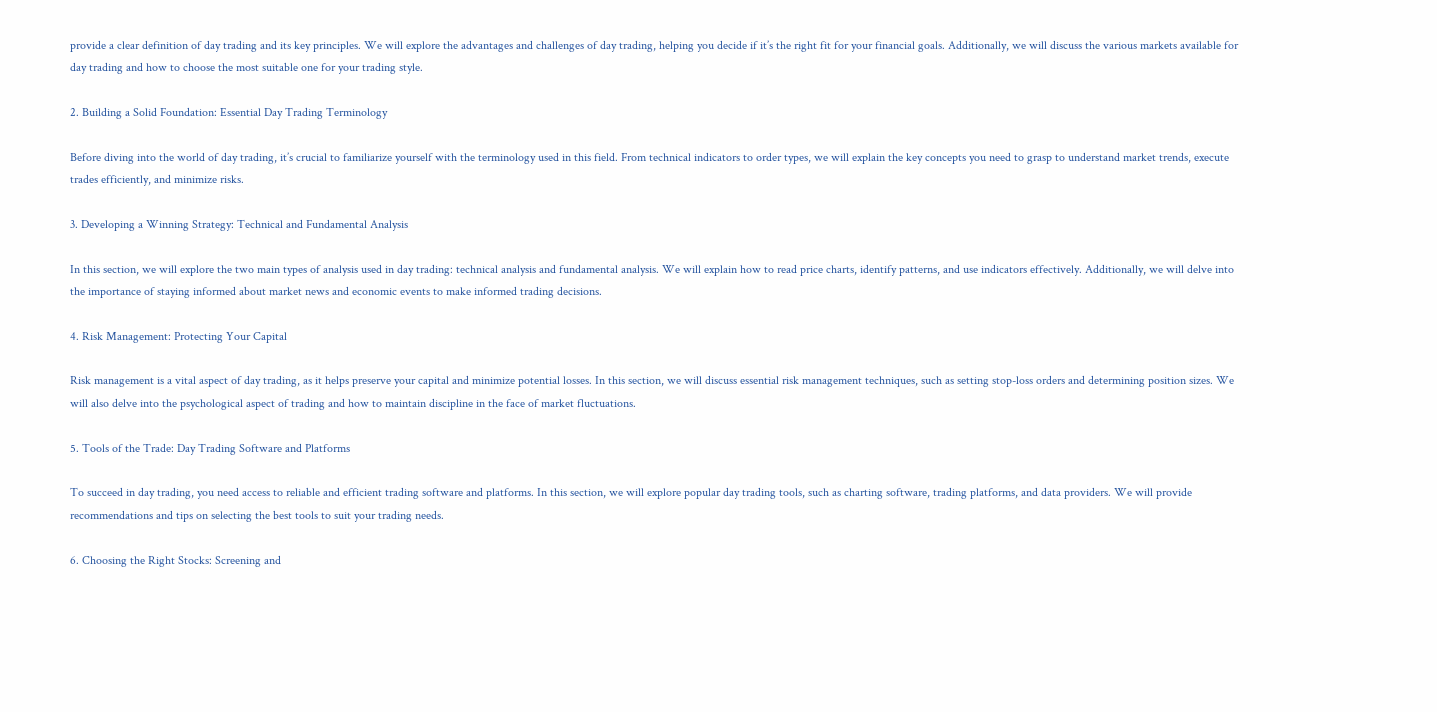provide a clear definition of day trading and its key principles. We will explore the advantages and challenges of day trading, helping you decide if it’s the right fit for your financial goals. Additionally, we will discuss the various markets available for day trading and how to choose the most suitable one for your trading style.

2. Building a Solid Foundation: Essential Day Trading Terminology

Before diving into the world of day trading, it’s crucial to familiarize yourself with the terminology used in this field. From technical indicators to order types, we will explain the key concepts you need to grasp to understand market trends, execute trades efficiently, and minimize risks.

3. Developing a Winning Strategy: Technical and Fundamental Analysis

In this section, we will explore the two main types of analysis used in day trading: technical analysis and fundamental analysis. We will explain how to read price charts, identify patterns, and use indicators effectively. Additionally, we will delve into the importance of staying informed about market news and economic events to make informed trading decisions.

4. Risk Management: Protecting Your Capital

Risk management is a vital aspect of day trading, as it helps preserve your capital and minimize potential losses. In this section, we will discuss essential risk management techniques, such as setting stop-loss orders and determining position sizes. We will also delve into the psychological aspect of trading and how to maintain discipline in the face of market fluctuations.

5. Tools of the Trade: Day Trading Software and Platforms

To succeed in day trading, you need access to reliable and efficient trading software and platforms. In this section, we will explore popular day trading tools, such as charting software, trading platforms, and data providers. We will provide recommendations and tips on selecting the best tools to suit your trading needs.

6. Choosing the Right Stocks: Screening and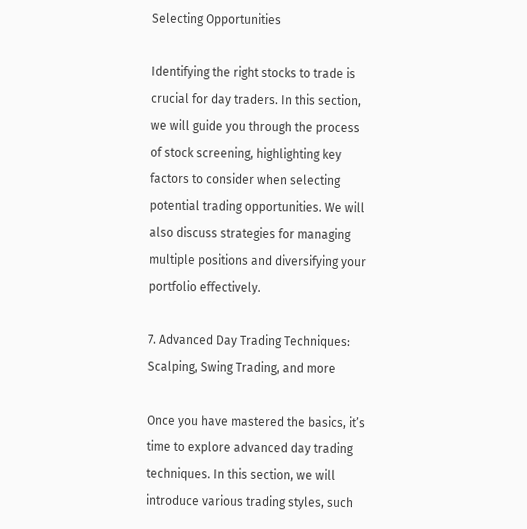Selecting Opportunities

Identifying the right stocks to trade is crucial for day traders. In this section, we will guide you through the process of stock screening, highlighting key factors to consider when selecting potential trading opportunities. We will also discuss strategies for managing multiple positions and diversifying your portfolio effectively.

7. Advanced Day Trading Techniques: Scalping, Swing Trading, and more

Once you have mastered the basics, it’s time to explore advanced day trading techniques. In this section, we will introduce various trading styles, such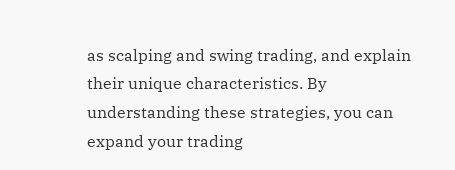as scalping and swing trading, and explain their unique characteristics. By understanding these strategies, you can expand your trading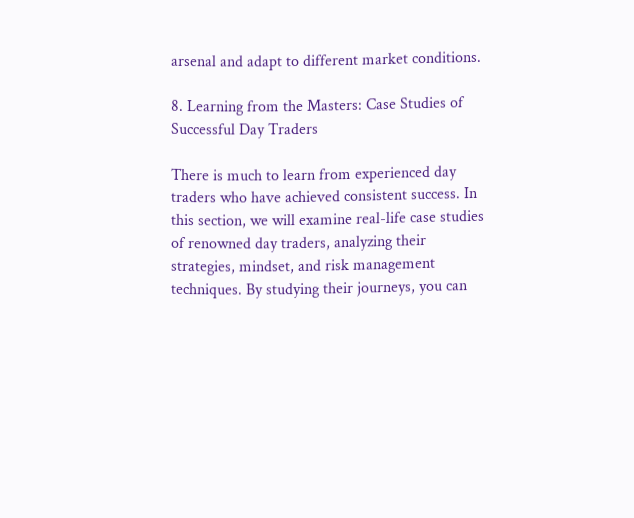arsenal and adapt to different market conditions.

8. Learning from the Masters: Case Studies of Successful Day Traders

There is much to learn from experienced day traders who have achieved consistent success. In this section, we will examine real-life case studies of renowned day traders, analyzing their strategies, mindset, and risk management techniques. By studying their journeys, you can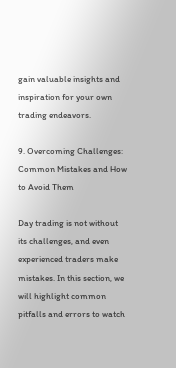gain valuable insights and inspiration for your own trading endeavors.

9. Overcoming Challenges: Common Mistakes and How to Avoid Them

Day trading is not without its challenges, and even experienced traders make mistakes. In this section, we will highlight common pitfalls and errors to watch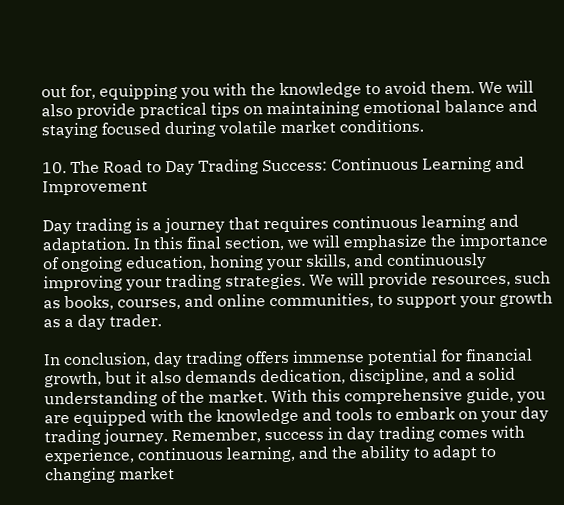out for, equipping you with the knowledge to avoid them. We will also provide practical tips on maintaining emotional balance and staying focused during volatile market conditions.

10. The Road to Day Trading Success: Continuous Learning and Improvement

Day trading is a journey that requires continuous learning and adaptation. In this final section, we will emphasize the importance of ongoing education, honing your skills, and continuously improving your trading strategies. We will provide resources, such as books, courses, and online communities, to support your growth as a day trader.

In conclusion, day trading offers immense potential for financial growth, but it also demands dedication, discipline, and a solid understanding of the market. With this comprehensive guide, you are equipped with the knowledge and tools to embark on your day trading journey. Remember, success in day trading comes with experience, continuous learning, and the ability to adapt to changing market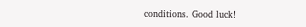conditions. Good luck!